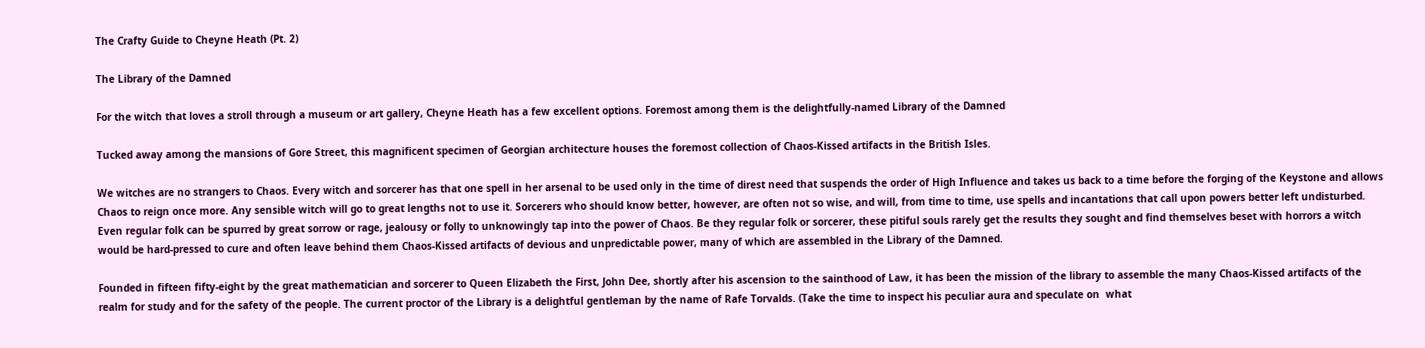The Crafty Guide to Cheyne Heath (Pt. 2)

The Library of the Damned

For the witch that loves a stroll through a museum or art gallery, Cheyne Heath has a few excellent options. Foremost among them is the delightfully-named Library of the Damned

Tucked away among the mansions of Gore Street, this magnificent specimen of Georgian architecture houses the foremost collection of Chaos-Kissed artifacts in the British Isles.

We witches are no strangers to Chaos. Every witch and sorcerer has that one spell in her arsenal to be used only in the time of direst need that suspends the order of High Influence and takes us back to a time before the forging of the Keystone and allows Chaos to reign once more. Any sensible witch will go to great lengths not to use it. Sorcerers who should know better, however, are often not so wise, and will, from time to time, use spells and incantations that call upon powers better left undisturbed. Even regular folk can be spurred by great sorrow or rage, jealousy or folly to unknowingly tap into the power of Chaos. Be they regular folk or sorcerer, these pitiful souls rarely get the results they sought and find themselves beset with horrors a witch would be hard-pressed to cure and often leave behind them Chaos-Kissed artifacts of devious and unpredictable power, many of which are assembled in the Library of the Damned.

Founded in fifteen fifty-eight by the great mathematician and sorcerer to Queen Elizabeth the First, John Dee, shortly after his ascension to the sainthood of Law, it has been the mission of the library to assemble the many Chaos-Kissed artifacts of the realm for study and for the safety of the people. The current proctor of the Library is a delightful gentleman by the name of Rafe Torvalds. (Take the time to inspect his peculiar aura and speculate on  what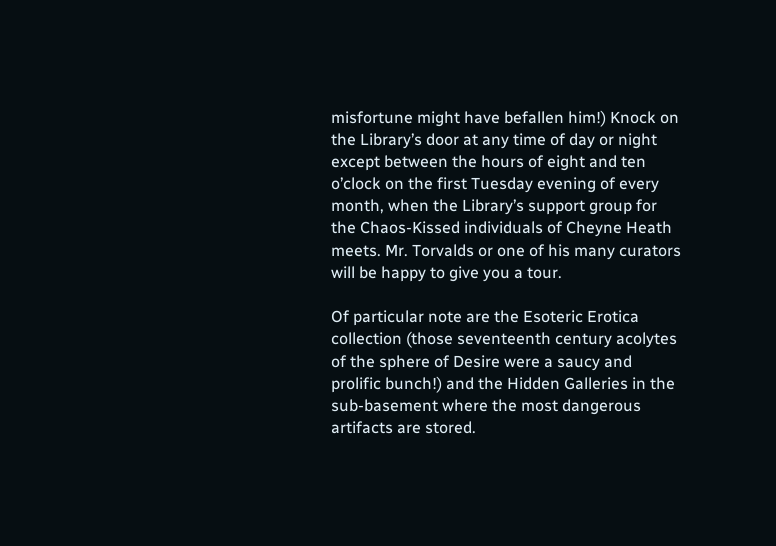misfortune might have befallen him!) Knock on the Library’s door at any time of day or night except between the hours of eight and ten o’clock on the first Tuesday evening of every month, when the Library’s support group for the Chaos-Kissed individuals of Cheyne Heath meets. Mr. Torvalds or one of his many curators will be happy to give you a tour.

Of particular note are the Esoteric Erotica collection (those seventeenth century acolytes of the sphere of Desire were a saucy and prolific bunch!) and the Hidden Galleries in the sub-basement where the most dangerous artifacts are stored.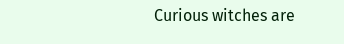Curious witches are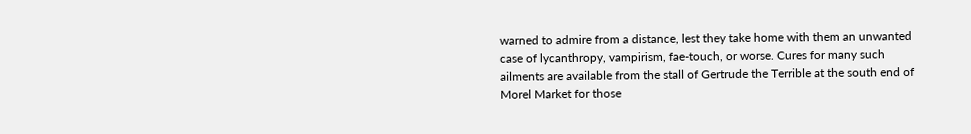warned to admire from a distance, lest they take home with them an unwanted case of lycanthropy, vampirism, fae-touch, or worse. Cures for many such ailments are available from the stall of Gertrude the Terrible at the south end of Morel Market for those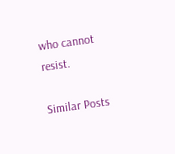who cannot resist.

Similar Posts